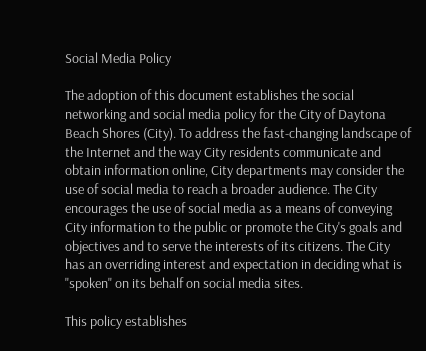Social Media Policy

The adoption of this document establishes the social networking and social media policy for the City of Daytona Beach Shores (City). To address the fast-changing landscape of the Internet and the way City residents communicate and obtain information online, City departments may consider the use of social media to reach a broader audience. The City encourages the use of social media as a means of conveying City information to the public or promote the City's goals and objectives and to serve the interests of its citizens. The City has an overriding interest and expectation in deciding what is "spoken" on its behalf on social media sites.

This policy establishes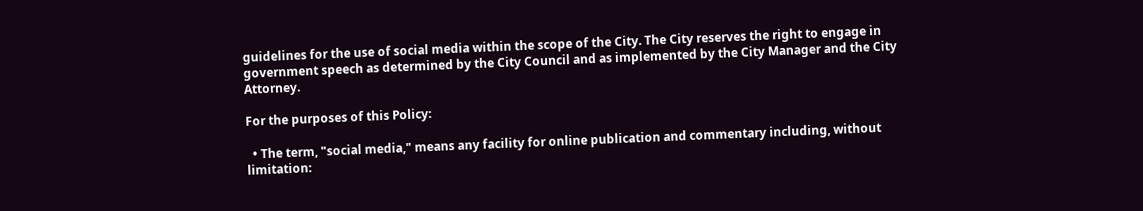guidelines for the use of social media within the scope of the City. The City reserves the right to engage in government speech as determined by the City Council and as implemented by the City Manager and the City Attorney.

For the purposes of this Policy:

  • The term, "social media," means any facility for online publication and commentary including, without limitation: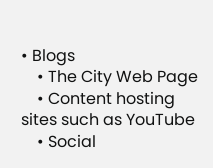• Blogs
    • The City Web Page
    • Content hosting sites such as YouTube
    • Social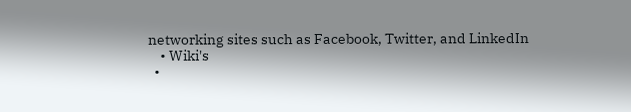networking sites such as Facebook, Twitter, and LinkedIn
    • Wiki's
  •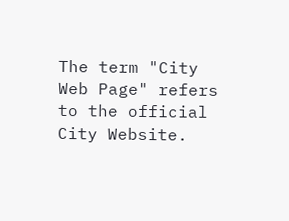The term "City Web Page" refers to the official City Website.